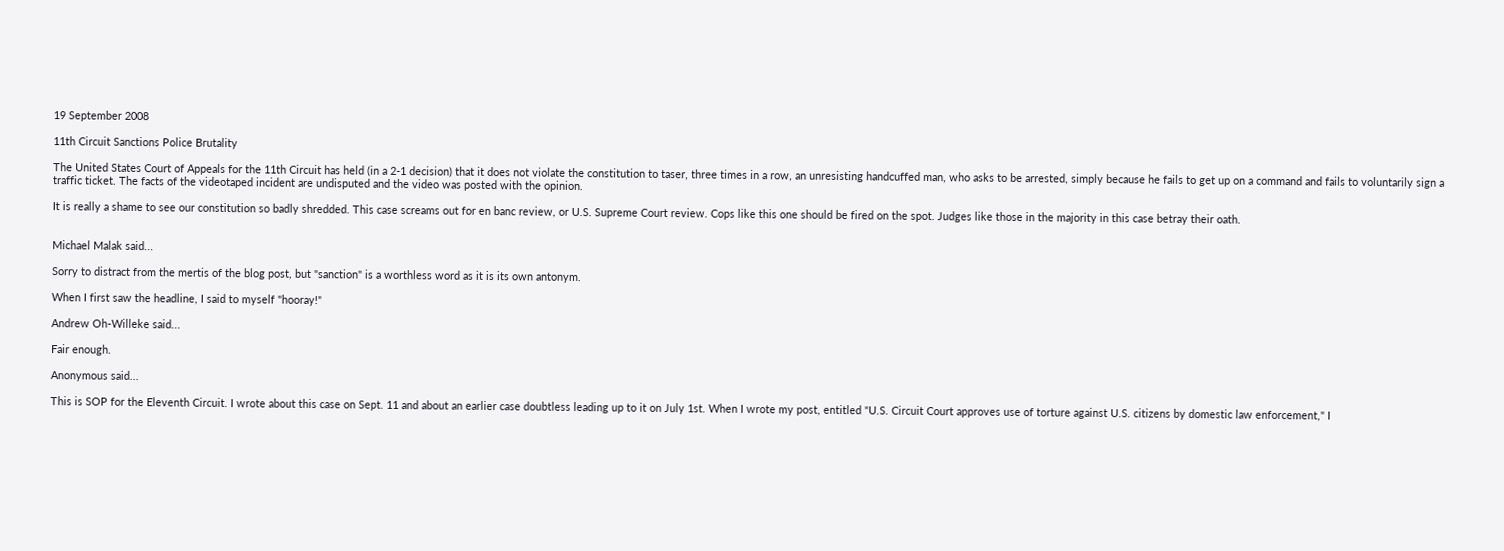19 September 2008

11th Circuit Sanctions Police Brutality

The United States Court of Appeals for the 11th Circuit has held (in a 2-1 decision) that it does not violate the constitution to taser, three times in a row, an unresisting handcuffed man, who asks to be arrested, simply because he fails to get up on a command and fails to voluntarily sign a traffic ticket. The facts of the videotaped incident are undisputed and the video was posted with the opinion.

It is really a shame to see our constitution so badly shredded. This case screams out for en banc review, or U.S. Supreme Court review. Cops like this one should be fired on the spot. Judges like those in the majority in this case betray their oath.


Michael Malak said...

Sorry to distract from the mertis of the blog post, but "sanction" is a worthless word as it is its own antonym.

When I first saw the headline, I said to myself "hooray!"

Andrew Oh-Willeke said...

Fair enough.

Anonymous said...

This is SOP for the Eleventh Circuit. I wrote about this case on Sept. 11 and about an earlier case doubtless leading up to it on July 1st. When I wrote my post, entitled "U.S. Circuit Court approves use of torture against U.S. citizens by domestic law enforcement," I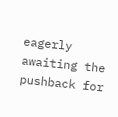eagerly awaiting the pushback for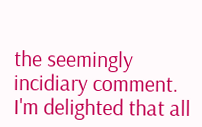the seemingly incidiary comment. I'm delighted that all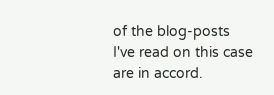of the blog-posts I've read on this case are in accord.